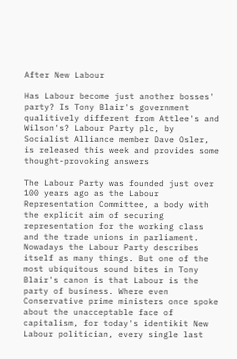After New Labour

Has Labour become just another bosses' party? Is Tony Blair's government qualitively different from Attlee's and Wilson's? Labour Party plc, by Socialist Alliance member Dave Osler, is released this week and provides some thought-provoking answers

The Labour Party was founded just over 100 years ago as the Labour Representation Committee, a body with the explicit aim of securing representation for the working class and the trade unions in parliament. Nowadays the Labour Party describes itself as many things. But one of the most ubiquitous sound bites in Tony Blair's canon is that Labour is the party of business. Where even Conservative prime ministers once spoke about the unacceptable face of capitalism, for today's identikit New Labour politician, every single last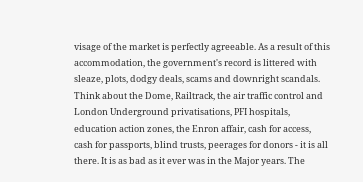visage of the market is perfectly agreeable. As a result of this accommodation, the government's record is littered with sleaze, plots, dodgy deals, scams and downright scandals. Think about the Dome, Railtrack, the air traffic control and London Underground privatisations, PFI hospitals, education action zones, the Enron affair, cash for access, cash for passports, blind trusts, peerages for donors - it is all there. It is as bad as it ever was in the Major years. The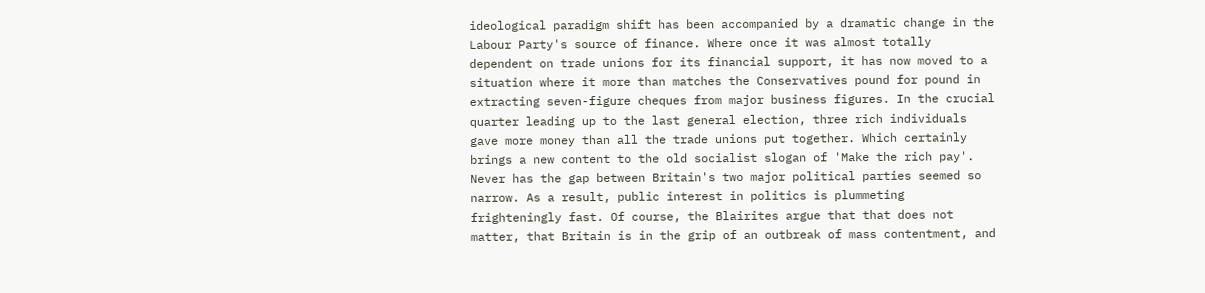ideological paradigm shift has been accompanied by a dramatic change in the Labour Party's source of finance. Where once it was almost totally dependent on trade unions for its financial support, it has now moved to a situation where it more than matches the Conservatives pound for pound in extracting seven-figure cheques from major business figures. In the crucial quarter leading up to the last general election, three rich individuals gave more money than all the trade unions put together. Which certainly brings a new content to the old socialist slogan of 'Make the rich pay'. Never has the gap between Britain's two major political parties seemed so narrow. As a result, public interest in politics is plummeting frighteningly fast. Of course, the Blairites argue that that does not matter, that Britain is in the grip of an outbreak of mass contentment, and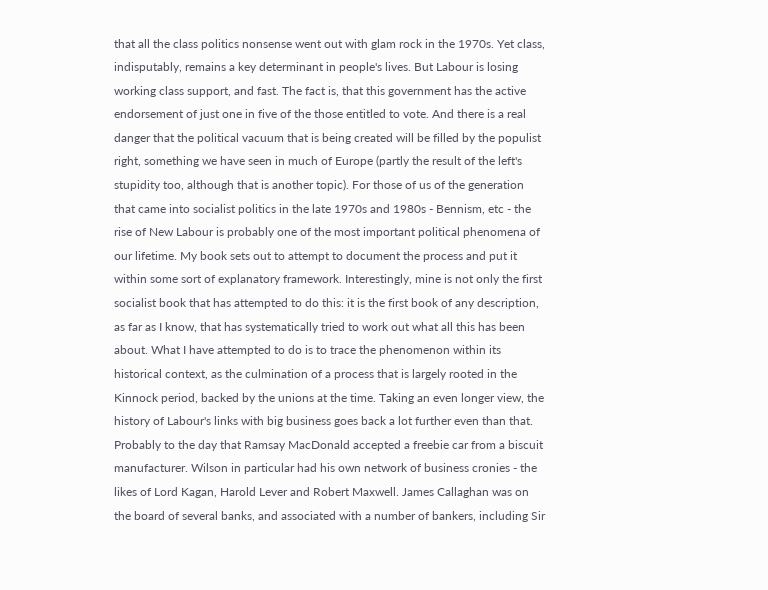that all the class politics nonsense went out with glam rock in the 1970s. Yet class, indisputably, remains a key determinant in people's lives. But Labour is losing working class support, and fast. The fact is, that this government has the active endorsement of just one in five of the those entitled to vote. And there is a real danger that the political vacuum that is being created will be filled by the populist right, something we have seen in much of Europe (partly the result of the left's stupidity too, although that is another topic). For those of us of the generation that came into socialist politics in the late 1970s and 1980s - Bennism, etc - the rise of New Labour is probably one of the most important political phenomena of our lifetime. My book sets out to attempt to document the process and put it within some sort of explanatory framework. Interestingly, mine is not only the first socialist book that has attempted to do this: it is the first book of any description, as far as I know, that has systematically tried to work out what all this has been about. What I have attempted to do is to trace the phenomenon within its historical context, as the culmination of a process that is largely rooted in the Kinnock period, backed by the unions at the time. Taking an even longer view, the history of Labour's links with big business goes back a lot further even than that. Probably to the day that Ramsay MacDonald accepted a freebie car from a biscuit manufacturer. Wilson in particular had his own network of business cronies - the likes of Lord Kagan, Harold Lever and Robert Maxwell. James Callaghan was on the board of several banks, and associated with a number of bankers, including Sir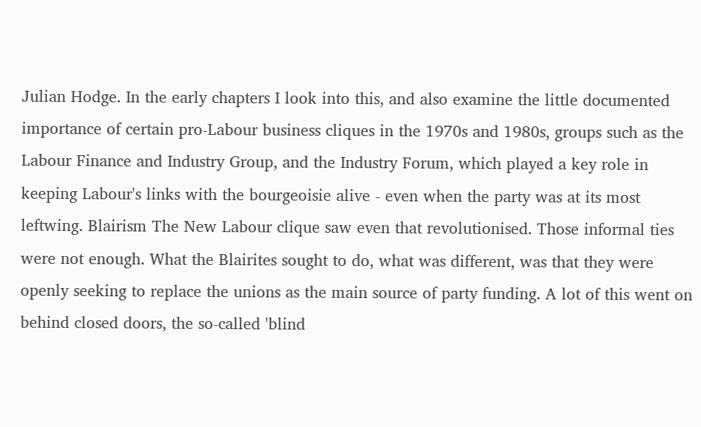Julian Hodge. In the early chapters I look into this, and also examine the little documented importance of certain pro-Labour business cliques in the 1970s and 1980s, groups such as the Labour Finance and Industry Group, and the Industry Forum, which played a key role in keeping Labour's links with the bourgeoisie alive - even when the party was at its most leftwing. Blairism The New Labour clique saw even that revolutionised. Those informal ties were not enough. What the Blairites sought to do, what was different, was that they were openly seeking to replace the unions as the main source of party funding. A lot of this went on behind closed doors, the so-called 'blind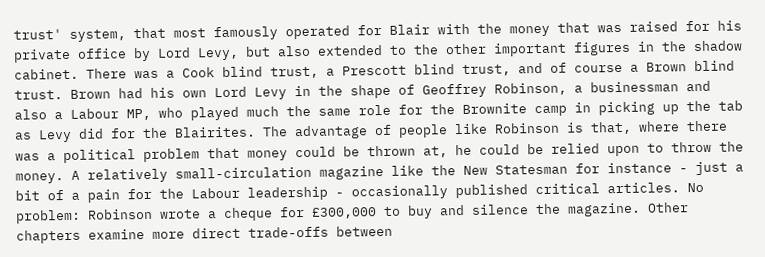trust' system, that most famously operated for Blair with the money that was raised for his private office by Lord Levy, but also extended to the other important figures in the shadow cabinet. There was a Cook blind trust, a Prescott blind trust, and of course a Brown blind trust. Brown had his own Lord Levy in the shape of Geoffrey Robinson, a businessman and also a Labour MP, who played much the same role for the Brownite camp in picking up the tab as Levy did for the Blairites. The advantage of people like Robinson is that, where there was a political problem that money could be thrown at, he could be relied upon to throw the money. A relatively small-circulation magazine like the New Statesman for instance - just a bit of a pain for the Labour leadership - occasionally published critical articles. No problem: Robinson wrote a cheque for £300,000 to buy and silence the magazine. Other chapters examine more direct trade-offs between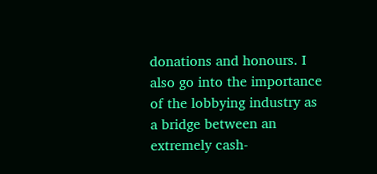donations and honours. I also go into the importance of the lobbying industry as a bridge between an extremely cash-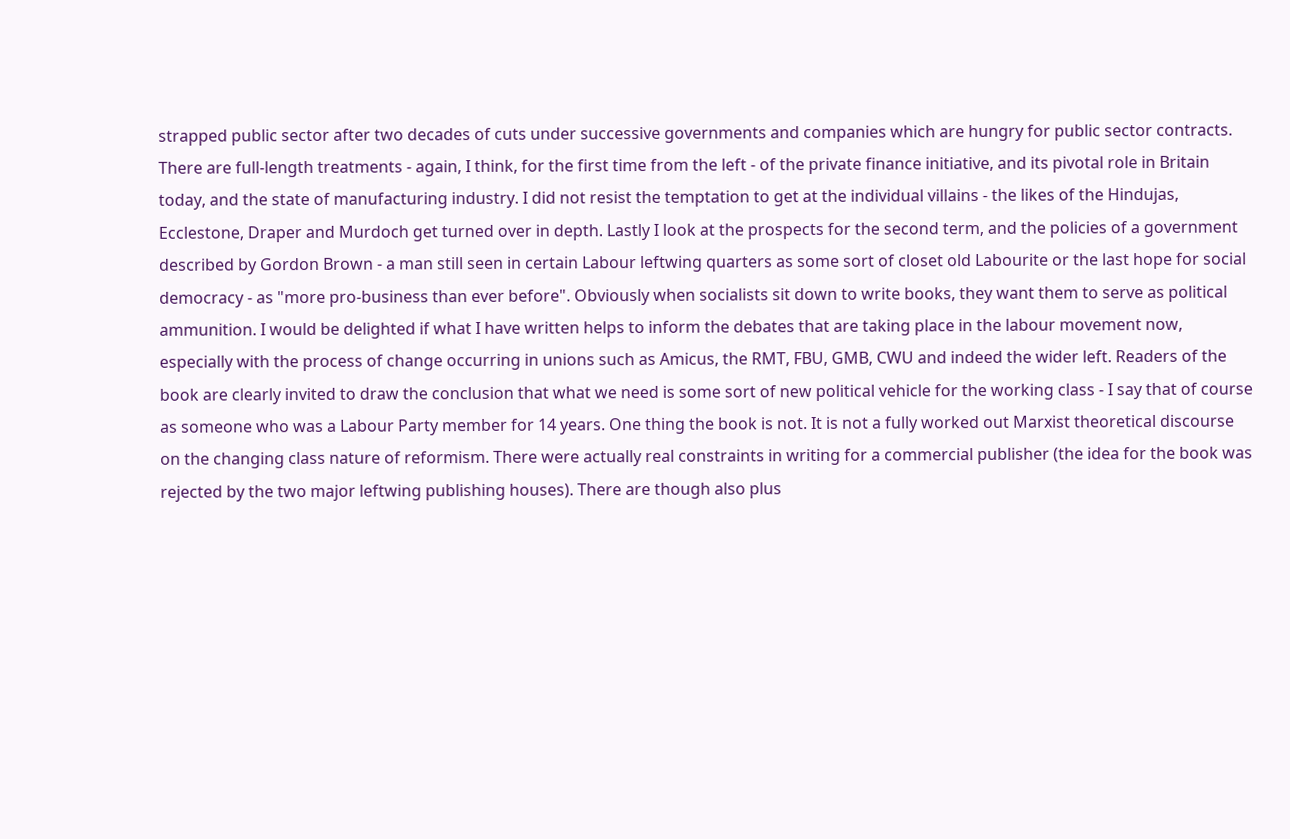strapped public sector after two decades of cuts under successive governments and companies which are hungry for public sector contracts. There are full-length treatments - again, I think, for the first time from the left - of the private finance initiative, and its pivotal role in Britain today, and the state of manufacturing industry. I did not resist the temptation to get at the individual villains - the likes of the Hindujas, Ecclestone, Draper and Murdoch get turned over in depth. Lastly I look at the prospects for the second term, and the policies of a government described by Gordon Brown - a man still seen in certain Labour leftwing quarters as some sort of closet old Labourite or the last hope for social democracy - as "more pro-business than ever before". Obviously when socialists sit down to write books, they want them to serve as political ammunition. I would be delighted if what I have written helps to inform the debates that are taking place in the labour movement now, especially with the process of change occurring in unions such as Amicus, the RMT, FBU, GMB, CWU and indeed the wider left. Readers of the book are clearly invited to draw the conclusion that what we need is some sort of new political vehicle for the working class - I say that of course as someone who was a Labour Party member for 14 years. One thing the book is not. It is not a fully worked out Marxist theoretical discourse on the changing class nature of reformism. There were actually real constraints in writing for a commercial publisher (the idea for the book was rejected by the two major leftwing publishing houses). There are though also plus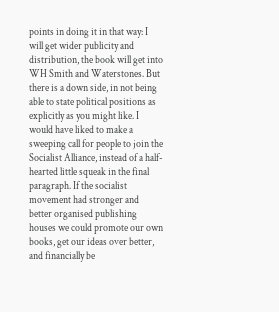points in doing it in that way: I will get wider publicity and distribution, the book will get into WH Smith and Waterstones. But there is a down side, in not being able to state political positions as explicitly as you might like. I would have liked to make a sweeping call for people to join the Socialist Alliance, instead of a half-hearted little squeak in the final paragraph. If the socialist movement had stronger and better organised publishing houses we could promote our own books, get our ideas over better, and financially be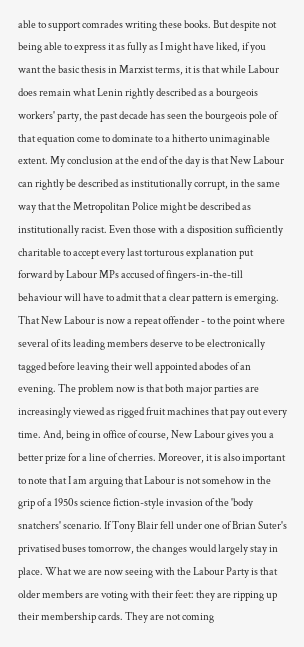able to support comrades writing these books. But despite not being able to express it as fully as I might have liked, if you want the basic thesis in Marxist terms, it is that while Labour does remain what Lenin rightly described as a bourgeois workers' party, the past decade has seen the bourgeois pole of that equation come to dominate to a hitherto unimaginable extent. My conclusion at the end of the day is that New Labour can rightly be described as institutionally corrupt, in the same way that the Metropolitan Police might be described as institutionally racist. Even those with a disposition sufficiently charitable to accept every last torturous explanation put forward by Labour MPs accused of fingers-in-the-till behaviour will have to admit that a clear pattern is emerging. That New Labour is now a repeat offender - to the point where several of its leading members deserve to be electronically tagged before leaving their well appointed abodes of an evening. The problem now is that both major parties are increasingly viewed as rigged fruit machines that pay out every time. And, being in office of course, New Labour gives you a better prize for a line of cherries. Moreover, it is also important to note that I am arguing that Labour is not somehow in the grip of a 1950s science fiction-style invasion of the 'body snatchers' scenario. If Tony Blair fell under one of Brian Suter's privatised buses tomorrow, the changes would largely stay in place. What we are now seeing with the Labour Party is that older members are voting with their feet: they are ripping up their membership cards. They are not coming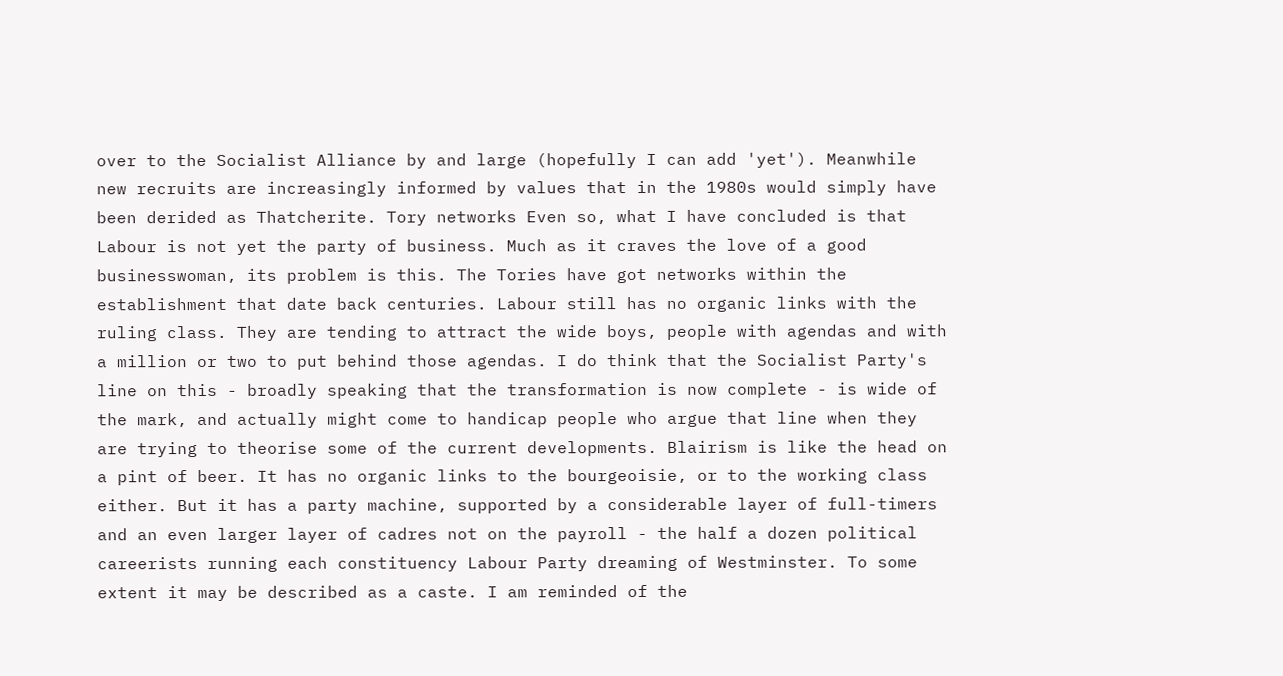over to the Socialist Alliance by and large (hopefully I can add 'yet'). Meanwhile new recruits are increasingly informed by values that in the 1980s would simply have been derided as Thatcherite. Tory networks Even so, what I have concluded is that Labour is not yet the party of business. Much as it craves the love of a good businesswoman, its problem is this. The Tories have got networks within the establishment that date back centuries. Labour still has no organic links with the ruling class. They are tending to attract the wide boys, people with agendas and with a million or two to put behind those agendas. I do think that the Socialist Party's line on this - broadly speaking that the transformation is now complete - is wide of the mark, and actually might come to handicap people who argue that line when they are trying to theorise some of the current developments. Blairism is like the head on a pint of beer. It has no organic links to the bourgeoisie, or to the working class either. But it has a party machine, supported by a considerable layer of full-timers and an even larger layer of cadres not on the payroll - the half a dozen political careerists running each constituency Labour Party dreaming of Westminster. To some extent it may be described as a caste. I am reminded of the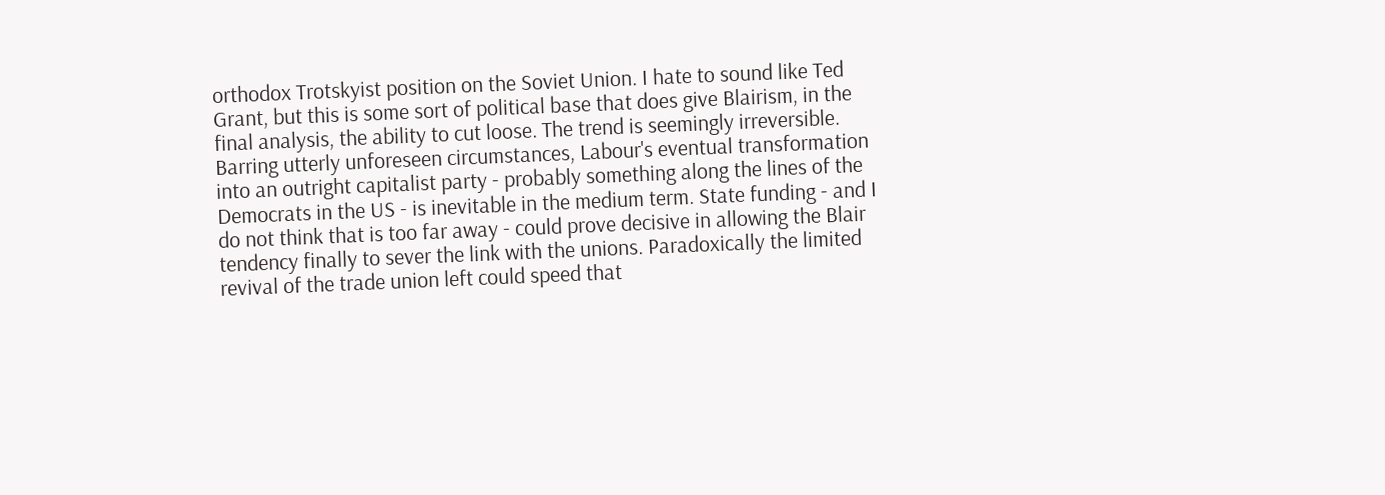orthodox Trotskyist position on the Soviet Union. I hate to sound like Ted Grant, but this is some sort of political base that does give Blairism, in the final analysis, the ability to cut loose. The trend is seemingly irreversible. Barring utterly unforeseen circumstances, Labour's eventual transformation into an outright capitalist party - probably something along the lines of the Democrats in the US - is inevitable in the medium term. State funding - and I do not think that is too far away - could prove decisive in allowing the Blair tendency finally to sever the link with the unions. Paradoxically the limited revival of the trade union left could speed that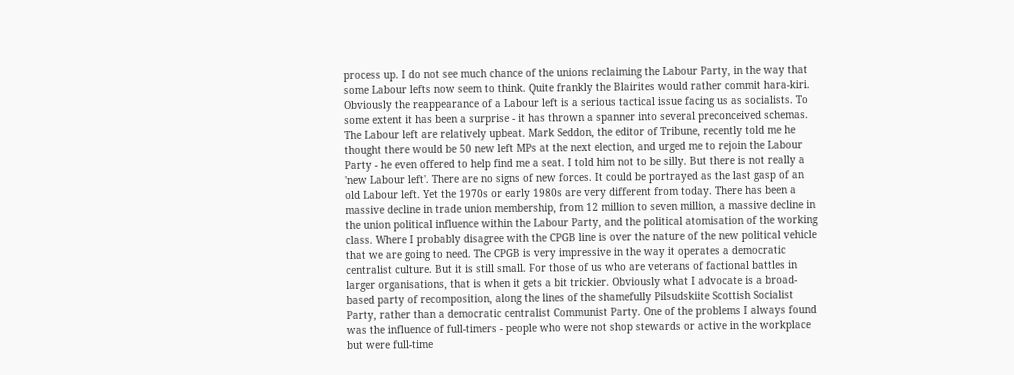process up. I do not see much chance of the unions reclaiming the Labour Party, in the way that some Labour lefts now seem to think. Quite frankly the Blairites would rather commit hara-kiri. Obviously the reappearance of a Labour left is a serious tactical issue facing us as socialists. To some extent it has been a surprise - it has thrown a spanner into several preconceived schemas. The Labour left are relatively upbeat. Mark Seddon, the editor of Tribune, recently told me he thought there would be 50 new left MPs at the next election, and urged me to rejoin the Labour Party - he even offered to help find me a seat. I told him not to be silly. But there is not really a 'new Labour left'. There are no signs of new forces. It could be portrayed as the last gasp of an old Labour left. Yet the 1970s or early 1980s are very different from today. There has been a massive decline in trade union membership, from 12 million to seven million, a massive decline in the union political influence within the Labour Party, and the political atomisation of the working class. Where I probably disagree with the CPGB line is over the nature of the new political vehicle that we are going to need. The CPGB is very impressive in the way it operates a democratic centralist culture. But it is still small. For those of us who are veterans of factional battles in larger organisations, that is when it gets a bit trickier. Obviously what I advocate is a broad-based party of recomposition, along the lines of the shamefully Pilsudskiite Scottish Socialist Party, rather than a democratic centralist Communist Party. One of the problems I always found was the influence of full-timers - people who were not shop stewards or active in the workplace but were full-time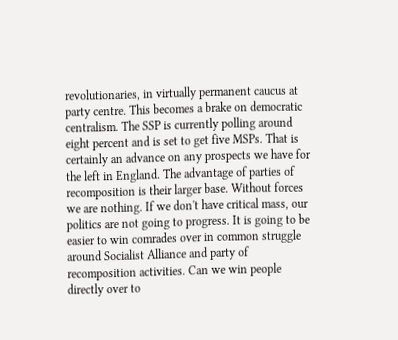revolutionaries, in virtually permanent caucus at party centre. This becomes a brake on democratic centralism. The SSP is currently polling around eight percent and is set to get five MSPs. That is certainly an advance on any prospects we have for the left in England. The advantage of parties of recomposition is their larger base. Without forces we are nothing. If we don't have critical mass, our politics are not going to progress. It is going to be easier to win comrades over in common struggle around Socialist Alliance and party of recomposition activities. Can we win people directly over to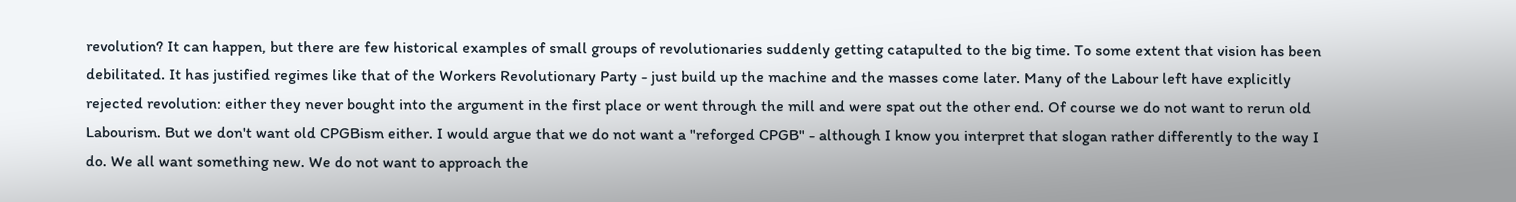revolution? It can happen, but there are few historical examples of small groups of revolutionaries suddenly getting catapulted to the big time. To some extent that vision has been debilitated. It has justified regimes like that of the Workers Revolutionary Party - just build up the machine and the masses come later. Many of the Labour left have explicitly rejected revolution: either they never bought into the argument in the first place or went through the mill and were spat out the other end. Of course we do not want to rerun old Labourism. But we don't want old CPGBism either. I would argue that we do not want a "reforged CPGB" - although I know you interpret that slogan rather differently to the way I do. We all want something new. We do not want to approach the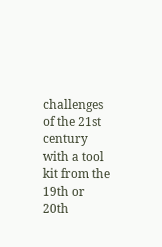challenges of the 21st century with a tool kit from the 19th or 20th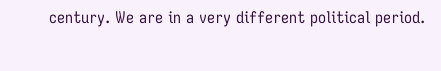century. We are in a very different political period.